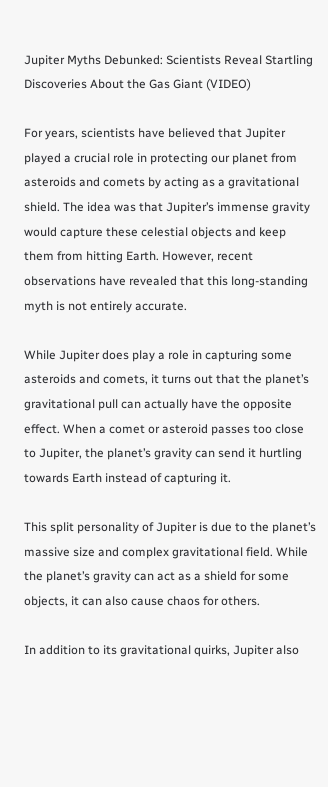Jupiter Myths Debunked: Scientists Reveal Startling Discoveries About the Gas Giant (VIDEO)

For years, scientists have believed that Jupiter played a crucial role in protecting our planet from asteroids and comets by acting as a gravitational shield. The idea was that Jupiter’s immense gravity would capture these celestial objects and keep them from hitting Earth. However, recent observations have revealed that this long-standing myth is not entirely accurate.

While Jupiter does play a role in capturing some asteroids and comets, it turns out that the planet’s gravitational pull can actually have the opposite effect. When a comet or asteroid passes too close to Jupiter, the planet’s gravity can send it hurtling towards Earth instead of capturing it.

This split personality of Jupiter is due to the planet’s massive size and complex gravitational field. While the planet’s gravity can act as a shield for some objects, it can also cause chaos for others.

In addition to its gravitational quirks, Jupiter also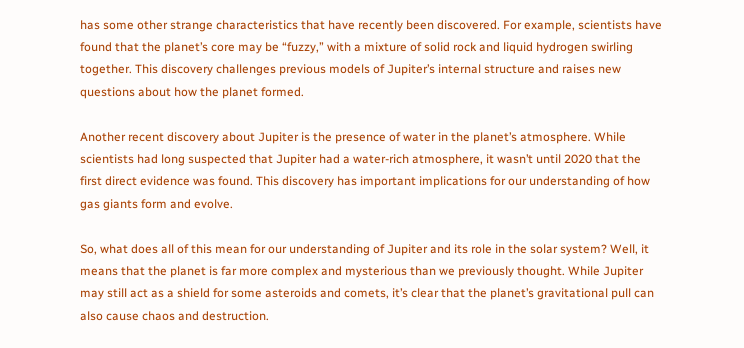has some other strange characteristics that have recently been discovered. For example, scientists have found that the planet’s core may be “fuzzy,” with a mixture of solid rock and liquid hydrogen swirling together. This discovery challenges previous models of Jupiter’s internal structure and raises new questions about how the planet formed.

Another recent discovery about Jupiter is the presence of water in the planet’s atmosphere. While scientists had long suspected that Jupiter had a water-rich atmosphere, it wasn’t until 2020 that the first direct evidence was found. This discovery has important implications for our understanding of how gas giants form and evolve.

So, what does all of this mean for our understanding of Jupiter and its role in the solar system? Well, it means that the planet is far more complex and mysterious than we previously thought. While Jupiter may still act as a shield for some asteroids and comets, it’s clear that the planet’s gravitational pull can also cause chaos and destruction.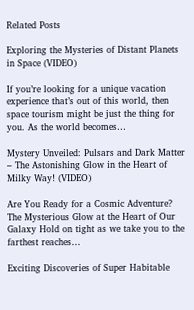Related Posts

Exploring the Mysteries of Distant Planets in Space (VIDEO)

If you’re looking for a unique vacation experience that’s out of this world, then space tourism might be just the thing for you. As the world becomes…

Mystery Unveiled: Pulsars and Dark Matter – The Astonishing Glow in the Heart of Milky Way! (VIDEO)

Are You Ready for a Cosmic Adventure? The Mysterious Glow at the Heart of Our Galaxy Hold on tight as we take you to the farthest reaches…

Exciting Discoveries of Super Habitable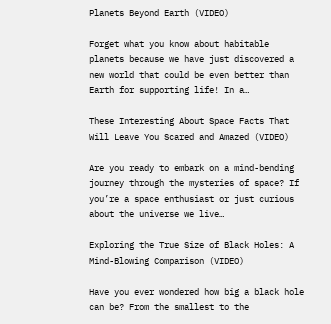Planets Beyond Earth (VIDEO)

Forget what you know about habitable planets because we have just discovered a new world that could be even better than Earth for supporting life! In a…

These Interesting About Space Facts That Will Leave You Scared and Amazed (VIDEO)

Are you ready to embark on a mind-bending journey through the mysteries of space? If you’re a space enthusiast or just curious about the universe we live…

Exploring the True Size of Black Holes: A Mind-Blowing Comparison (VIDEO)

Have you ever wondered how big a black hole can be? From the smallest to the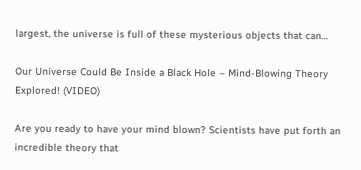largest, the universe is full of these mysterious objects that can…

Our Universe Could Be Inside a Black Hole – Mind-Blowing Theory Explored! (VIDEO)

Are you ready to have your mind blown? Scientists have put forth an incredible theory that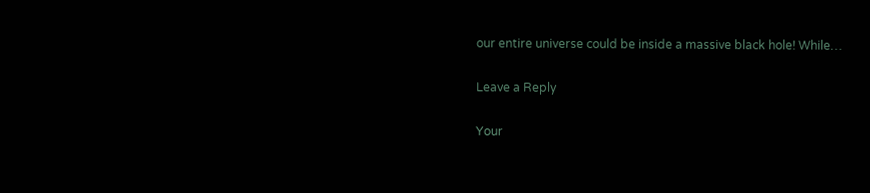our entire universe could be inside a massive black hole! While…

Leave a Reply

Your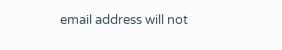email address will not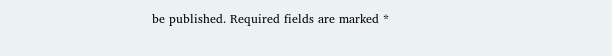be published. Required fields are marked *